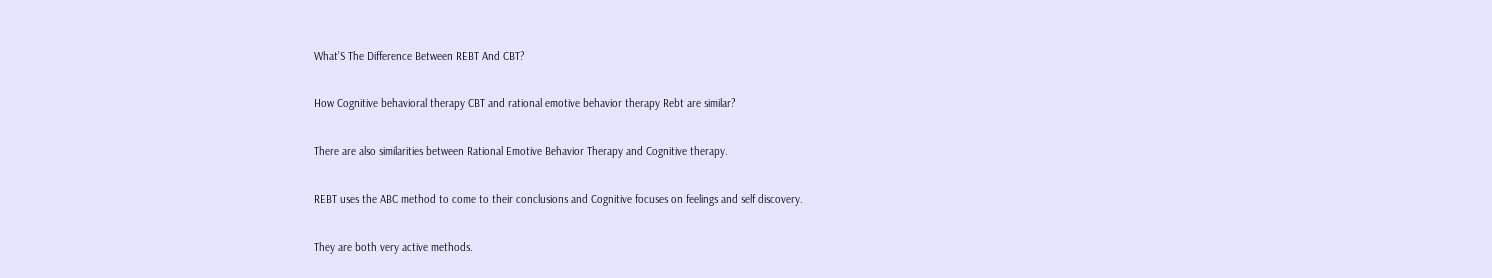What’S The Difference Between REBT And CBT?

How Cognitive behavioral therapy CBT and rational emotive behavior therapy Rebt are similar?

There are also similarities between Rational Emotive Behavior Therapy and Cognitive therapy.

REBT uses the ABC method to come to their conclusions and Cognitive focuses on feelings and self discovery.

They are both very active methods.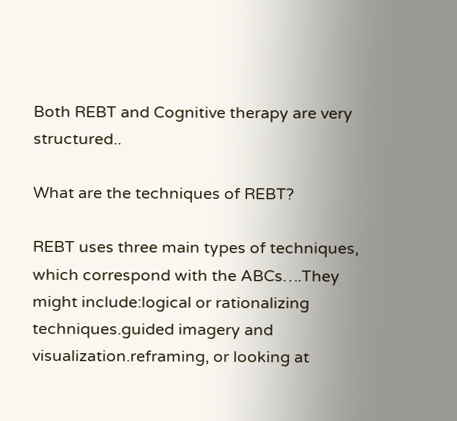Both REBT and Cognitive therapy are very structured..

What are the techniques of REBT?

REBT uses three main types of techniques, which correspond with the ABCs….They might include:logical or rationalizing techniques.guided imagery and visualization.reframing, or looking at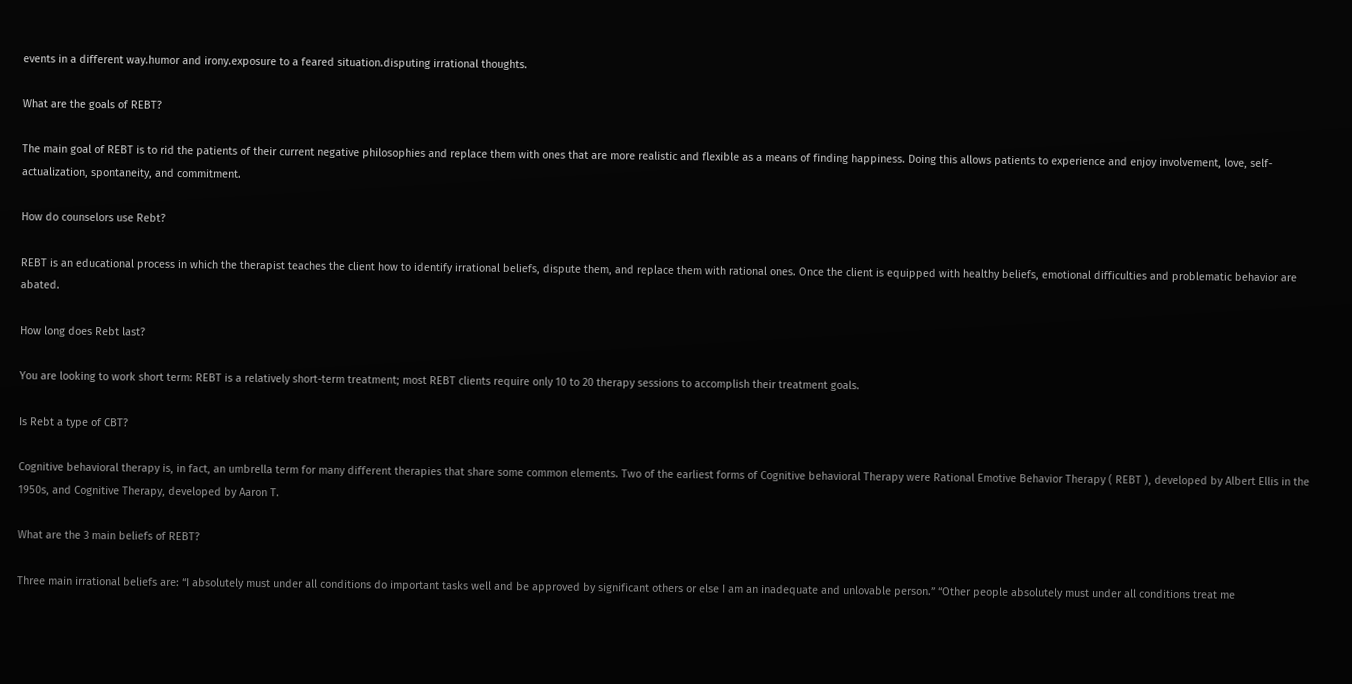events in a different way.humor and irony.exposure to a feared situation.disputing irrational thoughts.

What are the goals of REBT?

The main goal of REBT is to rid the patients of their current negative philosophies and replace them with ones that are more realistic and flexible as a means of finding happiness. Doing this allows patients to experience and enjoy involvement, love, self-actualization, spontaneity, and commitment.

How do counselors use Rebt?

REBT is an educational process in which the therapist teaches the client how to identify irrational beliefs, dispute them, and replace them with rational ones. Once the client is equipped with healthy beliefs, emotional difficulties and problematic behavior are abated.

How long does Rebt last?

You are looking to work short term: REBT is a relatively short-term treatment; most REBT clients require only 10 to 20 therapy sessions to accomplish their treatment goals.

Is Rebt a type of CBT?

Cognitive behavioral therapy is, in fact, an umbrella term for many different therapies that share some common elements. Two of the earliest forms of Cognitive behavioral Therapy were Rational Emotive Behavior Therapy ( REBT ), developed by Albert Ellis in the 1950s, and Cognitive Therapy, developed by Aaron T.

What are the 3 main beliefs of REBT?

Three main irrational beliefs are: “I absolutely must under all conditions do important tasks well and be approved by significant others or else I am an inadequate and unlovable person.” “Other people absolutely must under all conditions treat me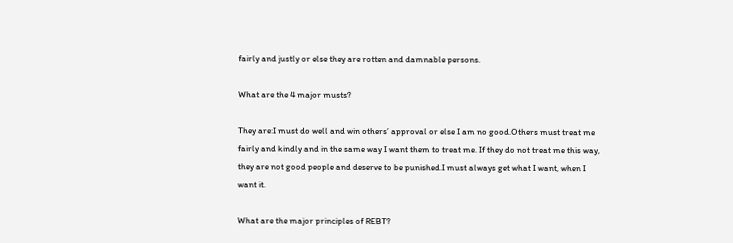fairly and justly or else they are rotten and damnable persons.

What are the 4 major musts?

They are:I must do well and win others’ approval or else I am no good.Others must treat me fairly and kindly and in the same way I want them to treat me. If they do not treat me this way, they are not good people and deserve to be punished.I must always get what I want, when I want it.

What are the major principles of REBT?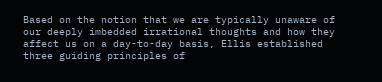Based on the notion that we are typically unaware of our deeply imbedded irrational thoughts and how they affect us on a day-to-day basis, Ellis established three guiding principles of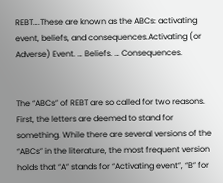REBT….These are known as the ABCs: activating event, beliefs, and consequences.Activating (or Adverse) Event. … Beliefs. … Consequences.


The “ABCs” of REBT are so called for two reasons. First, the letters are deemed to stand for something. While there are several versions of the “ABCs” in the literature, the most frequent version holds that “A” stands for “Activating event”, “B” for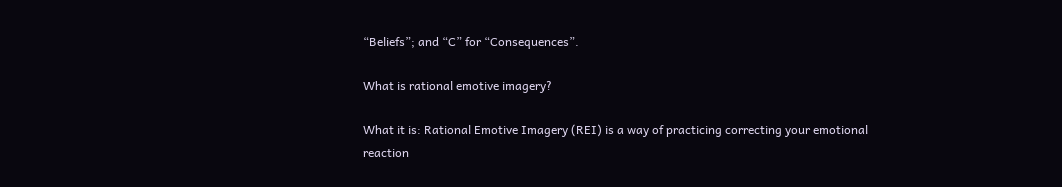“Beliefs”; and “C” for “Consequences”.

What is rational emotive imagery?

What it is: Rational Emotive Imagery (REI) is a way of practicing correcting your emotional reaction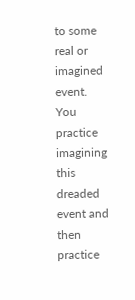to some real or imagined event. You practice imagining this dreaded event and then practice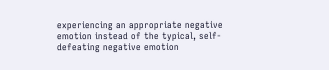experiencing an appropriate negative emotion instead of the typical, self-defeating negative emotion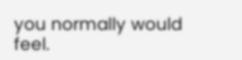you normally would feel.